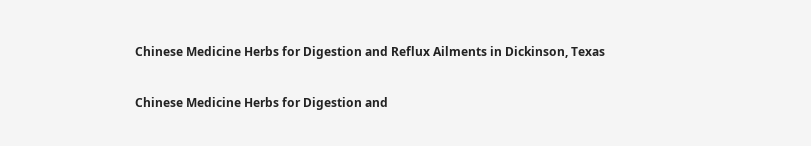Chinese Medicine Herbs for Digestion and Reflux Ailments in Dickinson, Texas

Chinese Medicine Herbs for Digestion and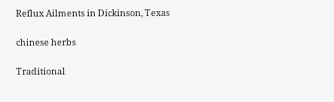Reflux Ailments in Dickinson, Texas

chinese herbs

Traditional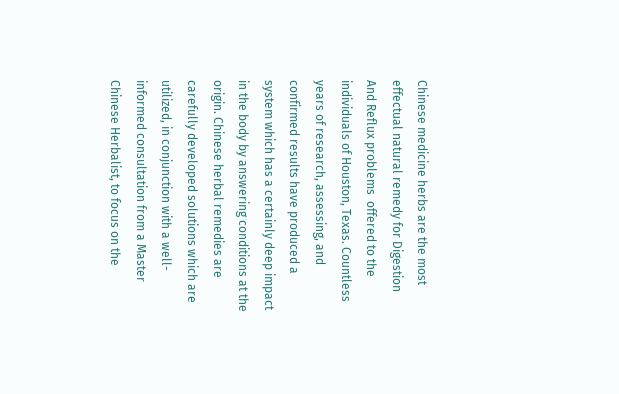Chinese medicine herbs are the most effectual natural remedy for Digestion And Reflux problems  offered to the individuals of Houston, Texas. Countless years of research, assessing, and confirmed results have produced a system which has a certainly deep impact in the body by answering conditions at the origin. Chinese herbal remedies are carefully developed solutions which are utilized, in conjunction with a well-informed consultation from a Master Chinese Herbalist, to focus on the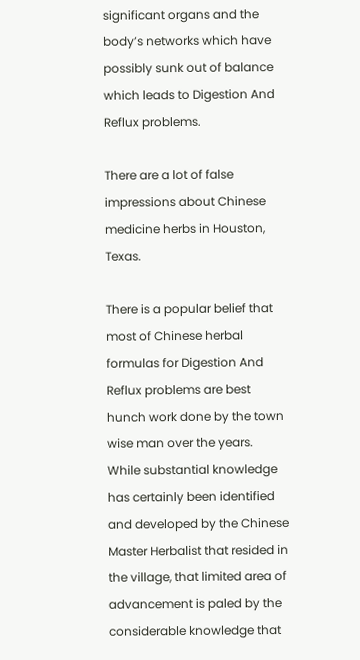significant organs and the body’s networks which have possibly sunk out of balance which leads to Digestion And Reflux problems.

There are a lot of false impressions about Chinese medicine herbs in Houston, Texas.

There is a popular belief that most of Chinese herbal formulas for Digestion And Reflux problems are best hunch work done by the town wise man over the years. While substantial knowledge has certainly been identified and developed by the Chinese Master Herbalist that resided in the village, that limited area of advancement is paled by the considerable knowledge that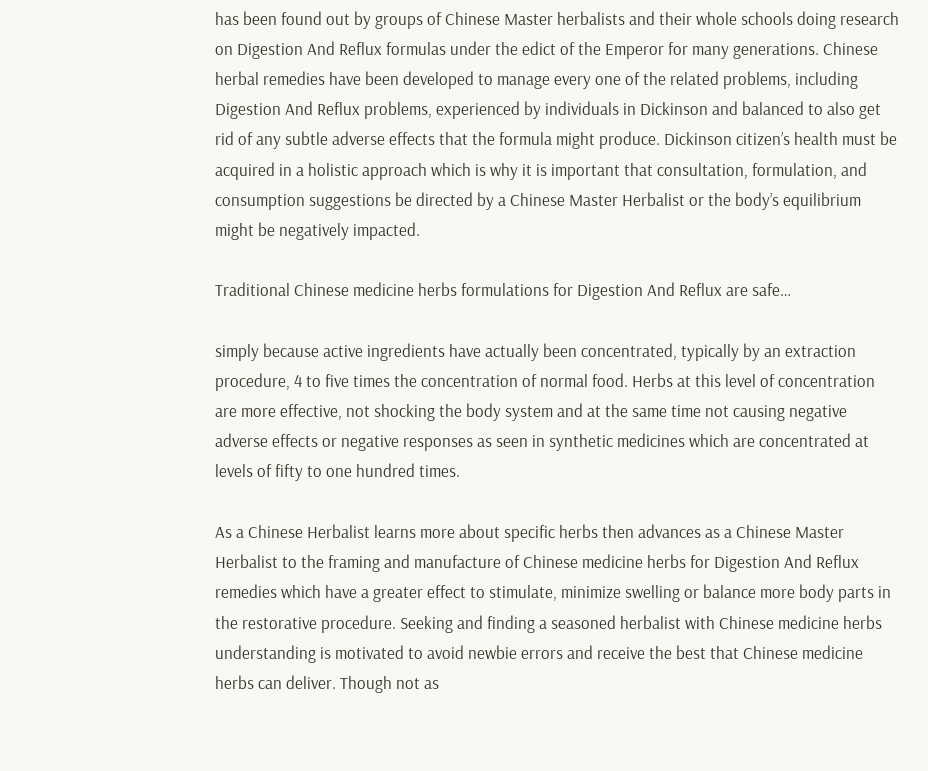has been found out by groups of Chinese Master herbalists and their whole schools doing research on Digestion And Reflux formulas under the edict of the Emperor for many generations. Chinese herbal remedies have been developed to manage every one of the related problems, including Digestion And Reflux problems, experienced by individuals in Dickinson and balanced to also get rid of any subtle adverse effects that the formula might produce. Dickinson citizen’s health must be acquired in a holistic approach which is why it is important that consultation, formulation, and consumption suggestions be directed by a Chinese Master Herbalist or the body’s equilibrium might be negatively impacted.

Traditional Chinese medicine herbs formulations for Digestion And Reflux are safe…

simply because active ingredients have actually been concentrated, typically by an extraction procedure, 4 to five times the concentration of normal food. Herbs at this level of concentration are more effective, not shocking the body system and at the same time not causing negative adverse effects or negative responses as seen in synthetic medicines which are concentrated at levels of fifty to one hundred times.

As a Chinese Herbalist learns more about specific herbs then advances as a Chinese Master Herbalist to the framing and manufacture of Chinese medicine herbs for Digestion And Reflux remedies which have a greater effect to stimulate, minimize swelling or balance more body parts in the restorative procedure. Seeking and finding a seasoned herbalist with Chinese medicine herbs understanding is motivated to avoid newbie errors and receive the best that Chinese medicine herbs can deliver. Though not as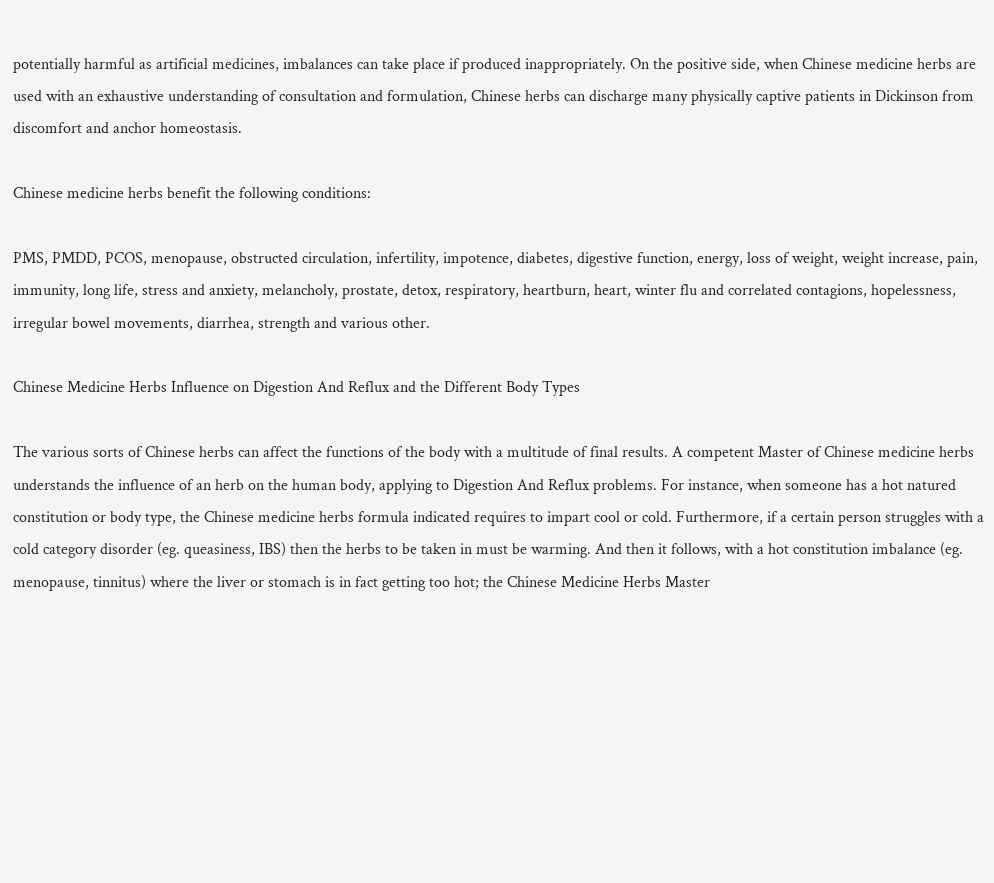potentially harmful as artificial medicines, imbalances can take place if produced inappropriately. On the positive side, when Chinese medicine herbs are used with an exhaustive understanding of consultation and formulation, Chinese herbs can discharge many physically captive patients in Dickinson from discomfort and anchor homeostasis.

Chinese medicine herbs benefit the following conditions:

PMS, PMDD, PCOS, menopause, obstructed circulation, infertility, impotence, diabetes, digestive function, energy, loss of weight, weight increase, pain, immunity, long life, stress and anxiety, melancholy, prostate, detox, respiratory, heartburn, heart, winter flu and correlated contagions, hopelessness, irregular bowel movements, diarrhea, strength and various other.

Chinese Medicine Herbs Influence on Digestion And Reflux and the Different Body Types

The various sorts of Chinese herbs can affect the functions of the body with a multitude of final results. A competent Master of Chinese medicine herbs understands the influence of an herb on the human body, applying to Digestion And Reflux problems. For instance, when someone has a hot natured constitution or body type, the Chinese medicine herbs formula indicated requires to impart cool or cold. Furthermore, if a certain person struggles with a cold category disorder (eg. queasiness, IBS) then the herbs to be taken in must be warming. And then it follows, with a hot constitution imbalance (eg. menopause, tinnitus) where the liver or stomach is in fact getting too hot; the Chinese Medicine Herbs Master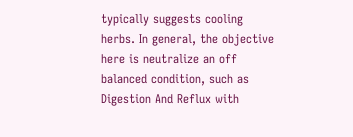typically suggests cooling herbs. In general, the objective here is neutralize an off balanced condition, such as Digestion And Reflux with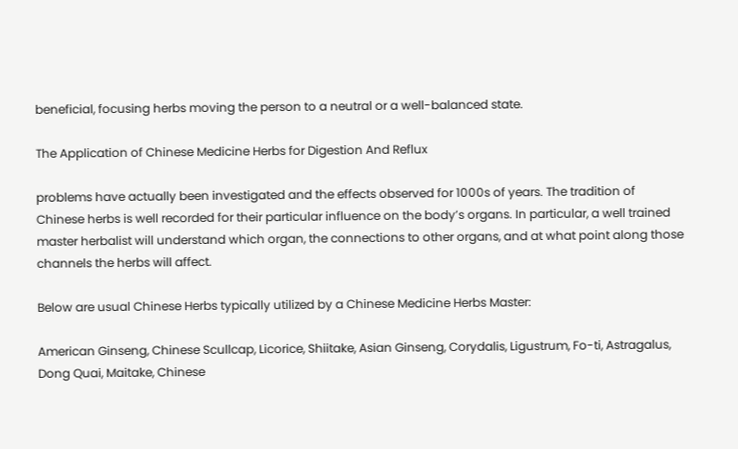beneficial, focusing herbs moving the person to a neutral or a well-balanced state.

The Application of Chinese Medicine Herbs for Digestion And Reflux

problems have actually been investigated and the effects observed for 1000s of years. The tradition of Chinese herbs is well recorded for their particular influence on the body’s organs. In particular, a well trained master herbalist will understand which organ, the connections to other organs, and at what point along those channels the herbs will affect.

Below are usual Chinese Herbs typically utilized by a Chinese Medicine Herbs Master:

American Ginseng, Chinese Scullcap, Licorice, Shiitake, Asian Ginseng, Corydalis, Ligustrum, Fo-ti, Astragalus, Dong Quai, Maitake, Chinese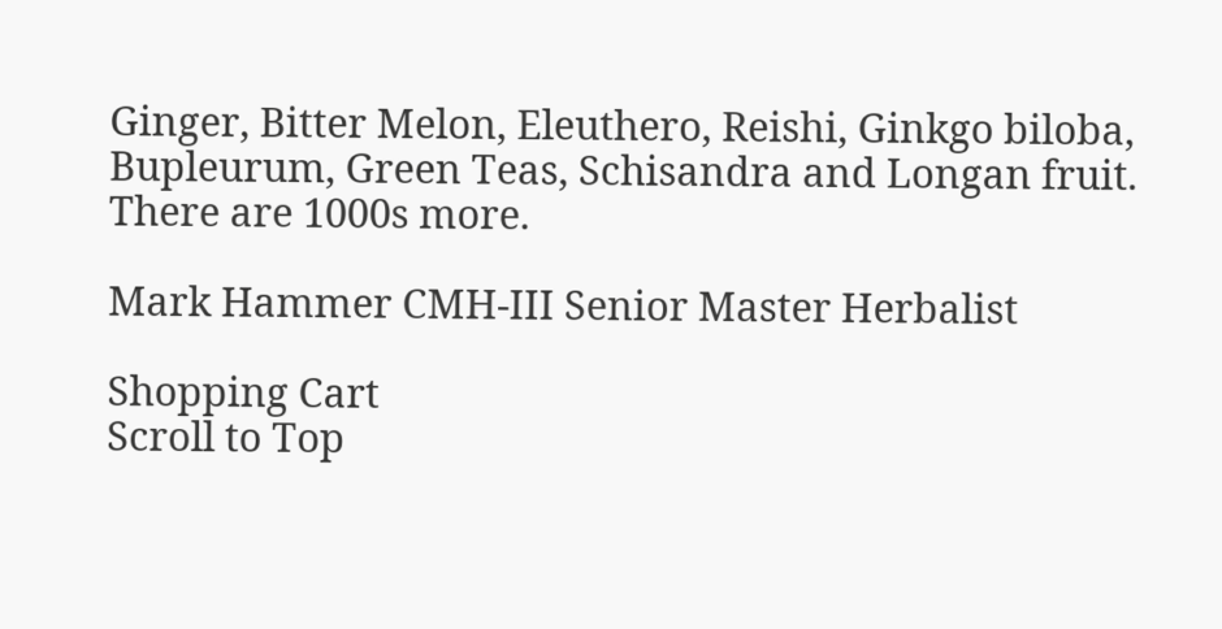Ginger, Bitter Melon, Eleuthero, Reishi, Ginkgo biloba, Bupleurum, Green Teas, Schisandra and Longan fruit. There are 1000s more.

Mark Hammer CMH-III Senior Master Herbalist

Shopping Cart
Scroll to Top